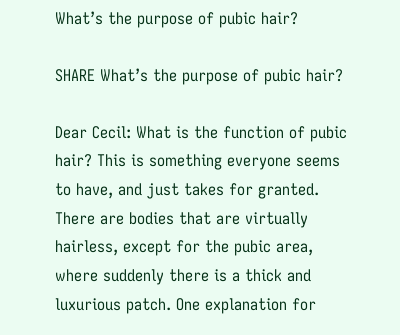What’s the purpose of pubic hair?

SHARE What’s the purpose of pubic hair?

Dear Cecil: What is the function of pubic hair? This is something everyone seems to have, and just takes for granted. There are bodies that are virtually hairless, except for the pubic area, where suddenly there is a thick and luxurious patch. One explanation for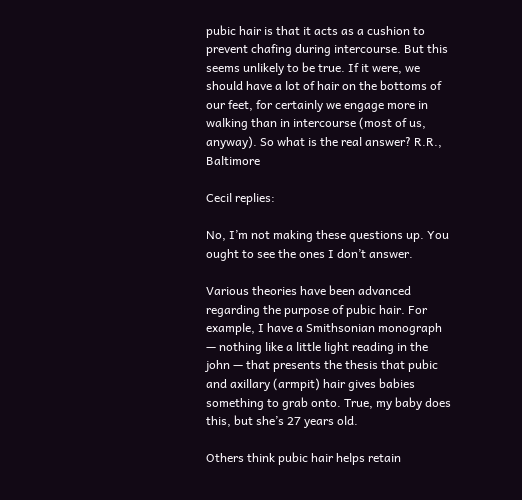pubic hair is that it acts as a cushion to prevent chafing during intercourse. But this seems unlikely to be true. If it were, we should have a lot of hair on the bottoms of our feet, for certainly we engage more in walking than in intercourse (most of us, anyway). So what is the real answer? R.R., Baltimore

Cecil replies:

No, I’m not making these questions up. You ought to see the ones I don’t answer.

Various theories have been advanced regarding the purpose of pubic hair. For example, I have a Smithsonian monograph — nothing like a little light reading in the john — that presents the thesis that pubic and axillary (armpit) hair gives babies something to grab onto. True, my baby does this, but she’s 27 years old.

Others think pubic hair helps retain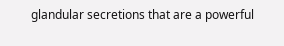glandular secretions that are a powerful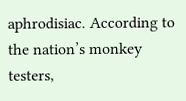aphrodisiac. According to the nation’s monkey testers,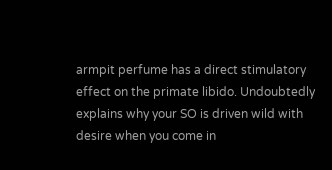armpit perfume has a direct stimulatory effect on the primate libido. Undoubtedly explains why your SO is driven wild with desire when you come in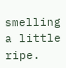smelling a little ripe.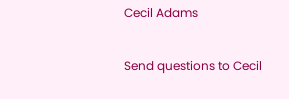Cecil Adams

Send questions to Cecil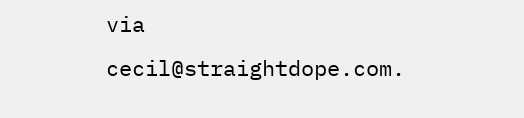via cecil@straightdope.com.